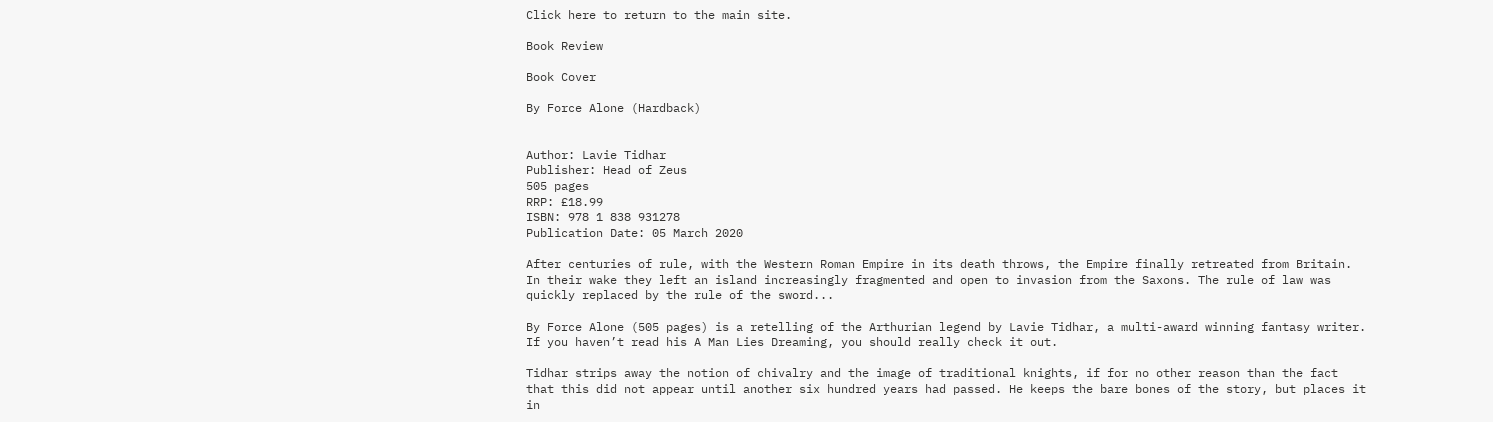Click here to return to the main site.

Book Review

Book Cover

By Force Alone (Hardback)


Author: Lavie Tidhar
Publisher: Head of Zeus
505 pages
RRP: £18.99
ISBN: 978 1 838 931278
Publication Date: 05 March 2020

After centuries of rule, with the Western Roman Empire in its death throws, the Empire finally retreated from Britain. In their wake they left an island increasingly fragmented and open to invasion from the Saxons. The rule of law was quickly replaced by the rule of the sword...

By Force Alone (505 pages) is a retelling of the Arthurian legend by Lavie Tidhar, a multi-award winning fantasy writer. If you haven’t read his A Man Lies Dreaming, you should really check it out.

Tidhar strips away the notion of chivalry and the image of traditional knights, if for no other reason than the fact that this did not appear until another six hundred years had passed. He keeps the bare bones of the story, but places it in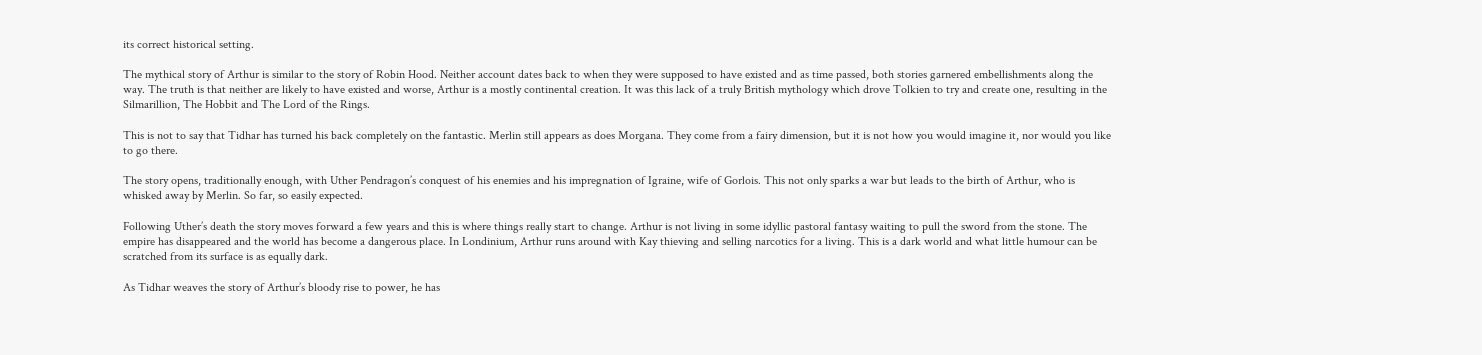its correct historical setting.

The mythical story of Arthur is similar to the story of Robin Hood. Neither account dates back to when they were supposed to have existed and as time passed, both stories garnered embellishments along the way. The truth is that neither are likely to have existed and worse, Arthur is a mostly continental creation. It was this lack of a truly British mythology which drove Tolkien to try and create one, resulting in the Silmarillion, The Hobbit and The Lord of the Rings.

This is not to say that Tidhar has turned his back completely on the fantastic. Merlin still appears as does Morgana. They come from a fairy dimension, but it is not how you would imagine it, nor would you like to go there.

The story opens, traditionally enough, with Uther Pendragon’s conquest of his enemies and his impregnation of Igraine, wife of Gorlois. This not only sparks a war but leads to the birth of Arthur, who is whisked away by Merlin. So far, so easily expected.

Following Uther’s death the story moves forward a few years and this is where things really start to change. Arthur is not living in some idyllic pastoral fantasy waiting to pull the sword from the stone. The empire has disappeared and the world has become a dangerous place. In Londinium, Arthur runs around with Kay thieving and selling narcotics for a living. This is a dark world and what little humour can be scratched from its surface is as equally dark.

As Tidhar weaves the story of Arthur’s bloody rise to power, he has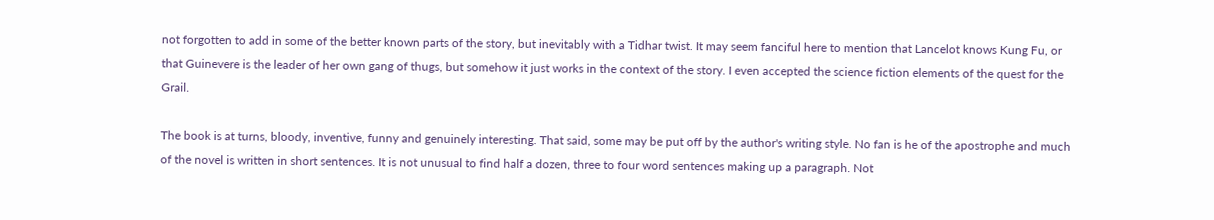not forgotten to add in some of the better known parts of the story, but inevitably with a Tidhar twist. It may seem fanciful here to mention that Lancelot knows Kung Fu, or that Guinevere is the leader of her own gang of thugs, but somehow it just works in the context of the story. I even accepted the science fiction elements of the quest for the Grail.

The book is at turns, bloody, inventive, funny and genuinely interesting. That said, some may be put off by the author's writing style. No fan is he of the apostrophe and much of the novel is written in short sentences. It is not unusual to find half a dozen, three to four word sentences making up a paragraph. Not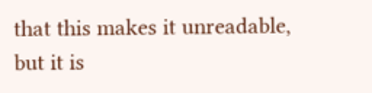that this makes it unreadable, but it is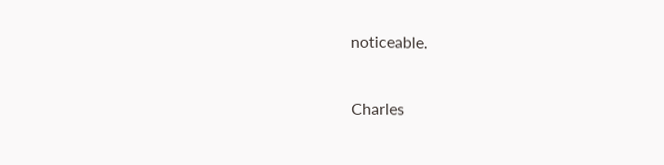noticeable.


Charles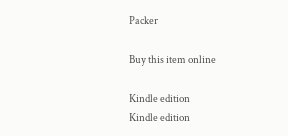Packer

Buy this item online

Kindle edition
Kindle edition